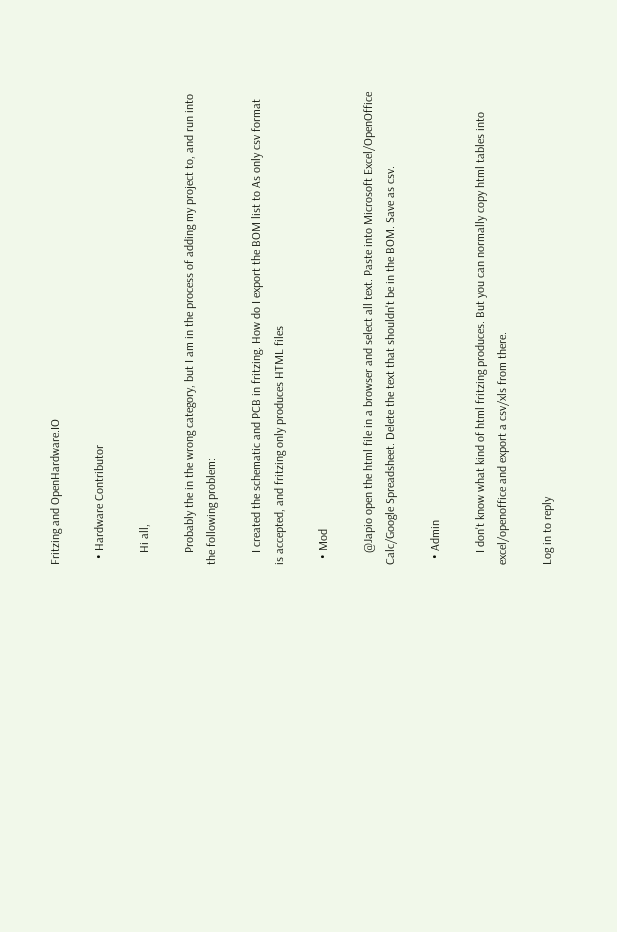Fritzing and OpenHardware.IO

  • Hardware Contributor

    Hi all,

    Probably the in the wrong category, but I am in the process of adding my project to, and run into the following problem:

    I created the schematic and PCB in fritzing. How do I export the BOM list to As only csv format is accepted, and fritzing only produces HTML files

  • Mod

    @Japio open the html file in a browser and select all text. Paste into Microsoft Excel/OpenOffice Calc/Google Spreadsheet. Delete the text that shouldn't be in the BOM. Save as csv.

  • Admin

    I don't know what kind of html fritzing produces. But you can normally copy html tables into excel/openoffice and export a csv/xls from there.

Log in to reply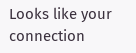Looks like your connection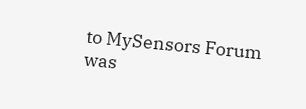to MySensors Forum was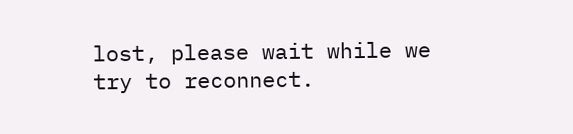lost, please wait while we try to reconnect.